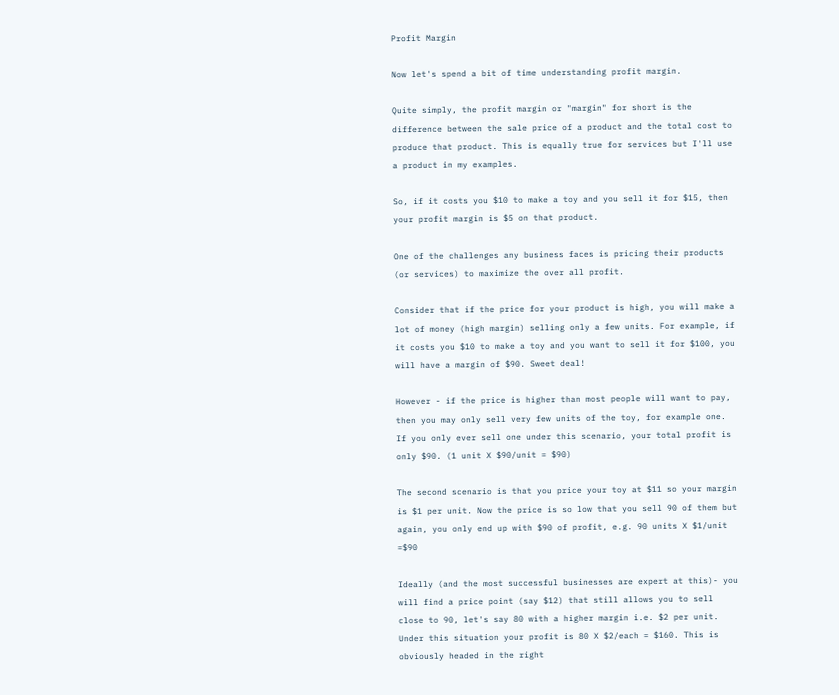Profit Margin

Now let's spend a bit of time understanding profit margin.

Quite simply, the profit margin or "margin" for short is the difference between the sale price of a product and the total cost to produce that product. This is equally true for services but I'll use a product in my examples.

So, if it costs you $10 to make a toy and you sell it for $15, then your profit margin is $5 on that product.

One of the challenges any business faces is pricing their products (or services) to maximize the over all profit.

Consider that if the price for your product is high, you will make a lot of money (high margin) selling only a few units. For example, if it costs you $10 to make a toy and you want to sell it for $100, you will have a margin of $90. Sweet deal!

However - if the price is higher than most people will want to pay, then you may only sell very few units of the toy, for example one. If you only ever sell one under this scenario, your total profit is only $90. (1 unit X $90/unit = $90)

The second scenario is that you price your toy at $11 so your margin is $1 per unit. Now the price is so low that you sell 90 of them but again, you only end up with $90 of profit, e.g. 90 units X $1/unit =$90

Ideally (and the most successful businesses are expert at this)- you will find a price point (say $12) that still allows you to sell close to 90, let's say 80 with a higher margin i.e. $2 per unit. Under this situation your profit is 80 X $2/each = $160. This is obviously headed in the right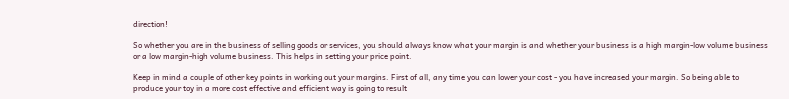direction!

So whether you are in the business of selling goods or services, you should always know what your margin is and whether your business is a high margin-low volume business or a low margin-high volume business. This helps in setting your price point.

Keep in mind a couple of other key points in working out your margins. First of all, any time you can lower your cost - you have increased your margin. So being able to produce your toy in a more cost effective and efficient way is going to result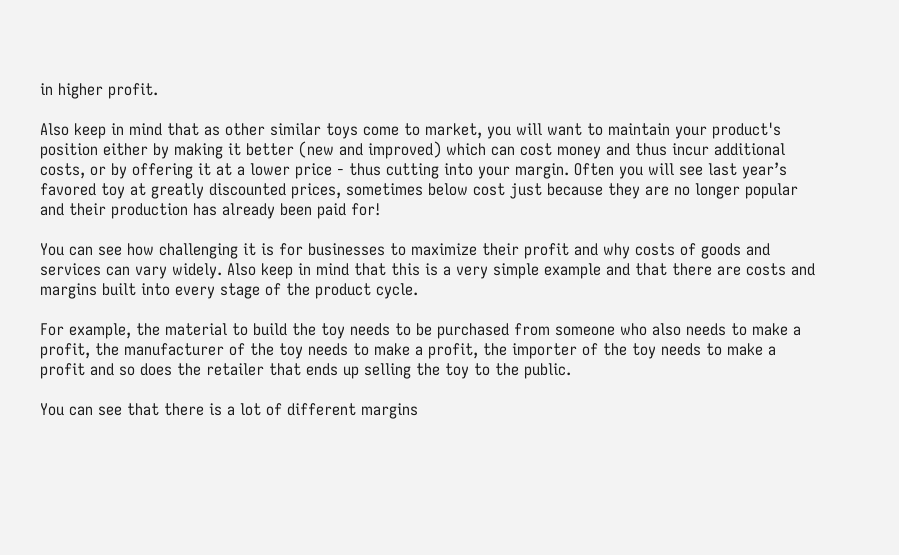in higher profit.

Also keep in mind that as other similar toys come to market, you will want to maintain your product's position either by making it better (new and improved) which can cost money and thus incur additional costs, or by offering it at a lower price - thus cutting into your margin. Often you will see last year’s favored toy at greatly discounted prices, sometimes below cost just because they are no longer popular and their production has already been paid for!

You can see how challenging it is for businesses to maximize their profit and why costs of goods and services can vary widely. Also keep in mind that this is a very simple example and that there are costs and margins built into every stage of the product cycle.

For example, the material to build the toy needs to be purchased from someone who also needs to make a profit, the manufacturer of the toy needs to make a profit, the importer of the toy needs to make a profit and so does the retailer that ends up selling the toy to the public.

You can see that there is a lot of different margins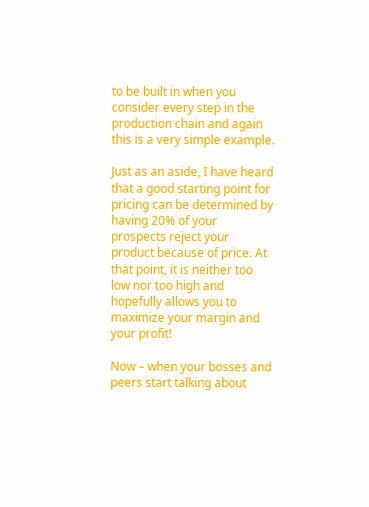to be built in when you consider every step in the production chain and again this is a very simple example.

Just as an aside, I have heard that a good starting point for pricing can be determined by having 20% of your prospects reject your product because of price. At that point, it is neither too low nor too high and hopefully allows you to maximize your margin and your profit!

Now – when your bosses and peers start talking about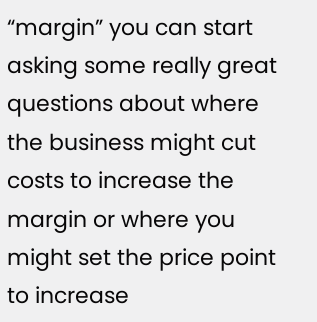“margin” you can start asking some really great questions about where the business might cut costs to increase the margin or where you might set the price point to increase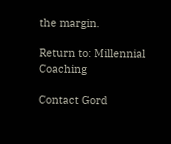the margin.

Return to: Millennial Coaching

Contact Gord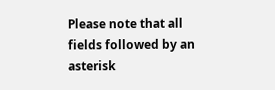Please note that all fields followed by an asterisk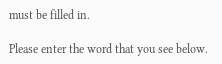must be filled in.

Please enter the word that you see below.